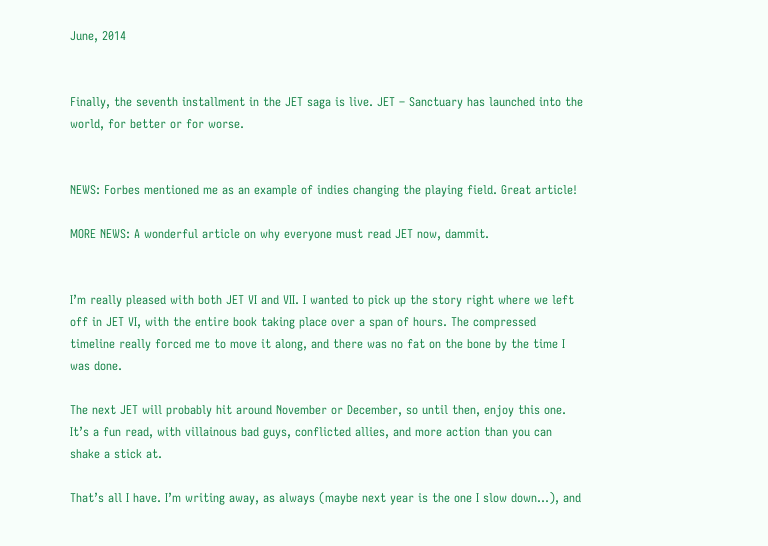June, 2014


Finally, the seventh installment in the JET saga is live. JET – Sanctuary has launched into the world, for better or for worse.


NEWS: Forbes mentioned me as an example of indies changing the playing field. Great article!

MORE NEWS: A wonderful article on why everyone must read JET now, dammit.


I’m really pleased with both JET VI and VII. I wanted to pick up the story right where we left off in JET VI, with the entire book taking place over a span of hours. The compressed timeline really forced me to move it along, and there was no fat on the bone by the time I was done.

The next JET will probably hit around November or December, so until then, enjoy this one. It’s a fun read, with villainous bad guys, conflicted allies, and more action than you can shake a stick at.

That’s all I have. I’m writing away, as always (maybe next year is the one I slow down…), and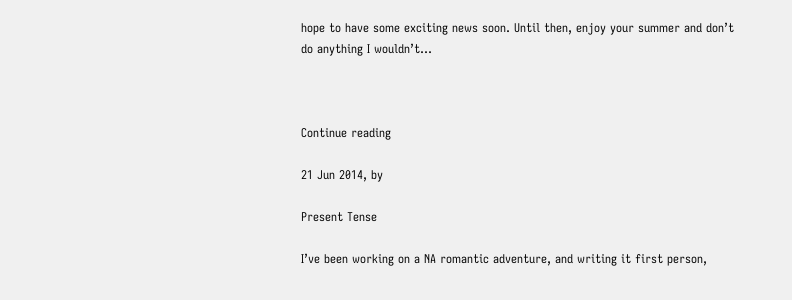hope to have some exciting news soon. Until then, enjoy your summer and don’t do anything I wouldn’t…



Continue reading

21 Jun 2014, by

Present Tense

I’ve been working on a NA romantic adventure, and writing it first person,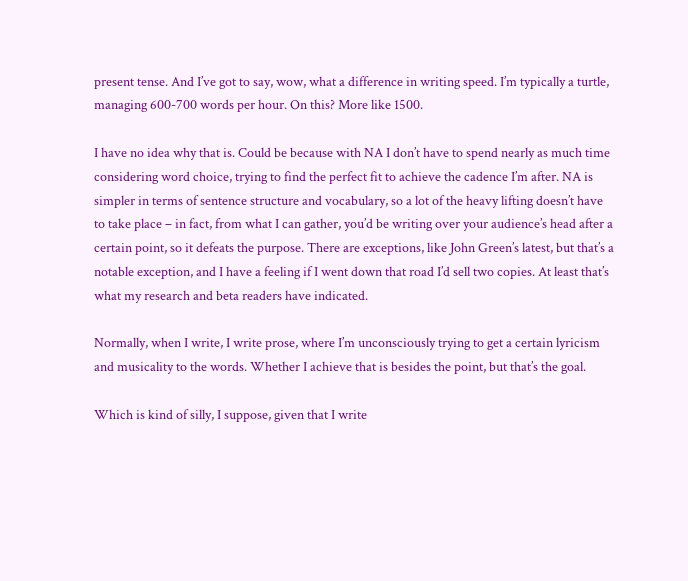present tense. And I’ve got to say, wow, what a difference in writing speed. I’m typically a turtle, managing 600-700 words per hour. On this? More like 1500.

I have no idea why that is. Could be because with NA I don’t have to spend nearly as much time considering word choice, trying to find the perfect fit to achieve the cadence I’m after. NA is simpler in terms of sentence structure and vocabulary, so a lot of the heavy lifting doesn’t have to take place – in fact, from what I can gather, you’d be writing over your audience’s head after a certain point, so it defeats the purpose. There are exceptions, like John Green’s latest, but that’s a notable exception, and I have a feeling if I went down that road I’d sell two copies. At least that’s what my research and beta readers have indicated.

Normally, when I write, I write prose, where I’m unconsciously trying to get a certain lyricism and musicality to the words. Whether I achieve that is besides the point, but that’s the goal.

Which is kind of silly, I suppose, given that I write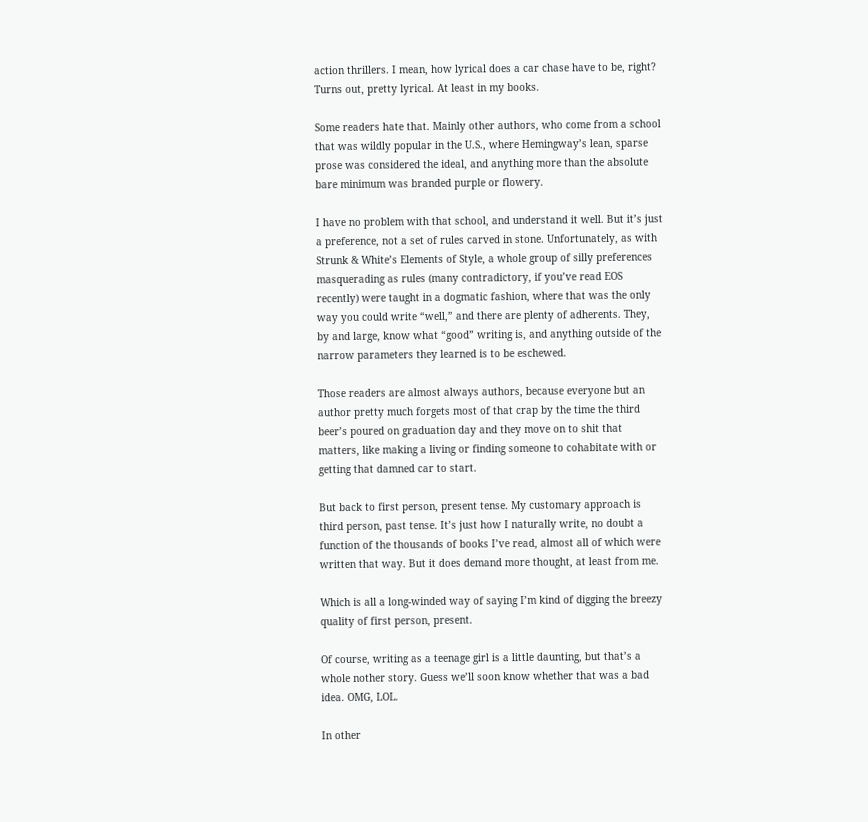action thrillers. I mean, how lyrical does a car chase have to be, right? Turns out, pretty lyrical. At least in my books.

Some readers hate that. Mainly other authors, who come from a school that was wildly popular in the U.S., where Hemingway’s lean, sparse prose was considered the ideal, and anything more than the absolute bare minimum was branded purple or flowery.

I have no problem with that school, and understand it well. But it’s just a preference, not a set of rules carved in stone. Unfortunately, as with Strunk & White’s Elements of Style, a whole group of silly preferences masquerading as rules (many contradictory, if you’ve read EOS recently) were taught in a dogmatic fashion, where that was the only way you could write “well,” and there are plenty of adherents. They, by and large, know what “good” writing is, and anything outside of the narrow parameters they learned is to be eschewed.

Those readers are almost always authors, because everyone but an author pretty much forgets most of that crap by the time the third beer’s poured on graduation day and they move on to shit that matters, like making a living or finding someone to cohabitate with or getting that damned car to start.

But back to first person, present tense. My customary approach is third person, past tense. It’s just how I naturally write, no doubt a function of the thousands of books I’ve read, almost all of which were written that way. But it does demand more thought, at least from me.

Which is all a long-winded way of saying I’m kind of digging the breezy quality of first person, present.

Of course, writing as a teenage girl is a little daunting, but that’s a whole nother story. Guess we’ll soon know whether that was a bad idea. OMG, LOL.

In other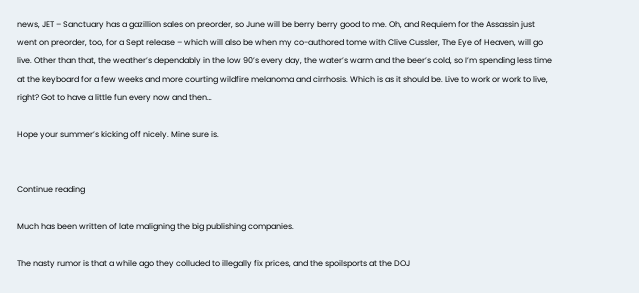news, JET – Sanctuary has a gazillion sales on preorder, so June will be berry berry good to me. Oh, and Requiem for the Assassin just went on preorder, too, for a Sept release – which will also be when my co-authored tome with Clive Cussler, The Eye of Heaven, will go live. Other than that, the weather’s dependably in the low 90’s every day, the water’s warm and the beer’s cold, so I’m spending less time at the keyboard for a few weeks and more courting wildfire melanoma and cirrhosis. Which is as it should be. Live to work or work to live, right? Got to have a little fun every now and then…

Hope your summer’s kicking off nicely. Mine sure is.


Continue reading

Much has been written of late maligning the big publishing companies.

The nasty rumor is that a while ago they colluded to illegally fix prices, and the spoilsports at the DOJ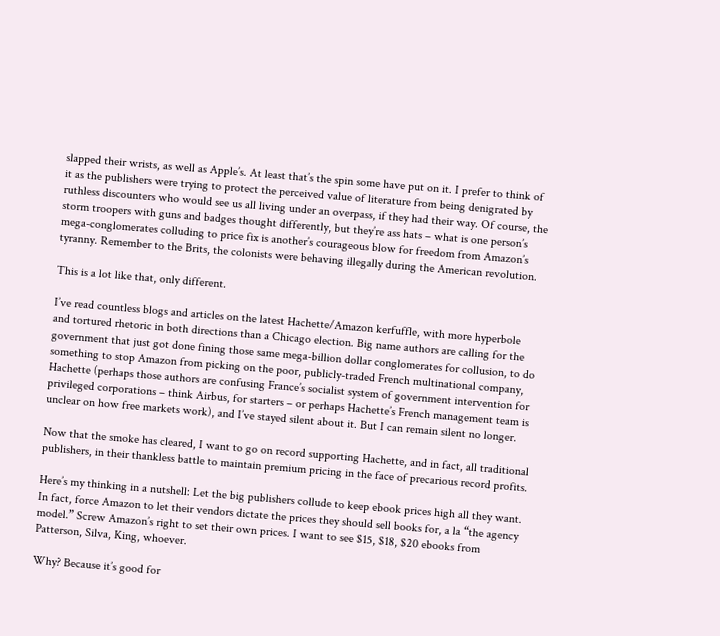slapped their wrists, as well as Apple’s. At least that’s the spin some have put on it. I prefer to think of it as the publishers were trying to protect the perceived value of literature from being denigrated by ruthless discounters who would see us all living under an overpass, if they had their way. Of course, the storm troopers with guns and badges thought differently, but they’re ass hats – what is one person’s mega-conglomerates colluding to price fix is another’s courageous blow for freedom from Amazon’s tyranny. Remember to the Brits, the colonists were behaving illegally during the American revolution.

This is a lot like that, only different.

I’ve read countless blogs and articles on the latest Hachette/Amazon kerfuffle, with more hyperbole and tortured rhetoric in both directions than a Chicago election. Big name authors are calling for the government that just got done fining those same mega-billion dollar conglomerates for collusion, to do something to stop Amazon from picking on the poor, publicly-traded French multinational company, Hachette (perhaps those authors are confusing France’s socialist system of government intervention for privileged corporations – think Airbus, for starters – or perhaps Hachette’s French management team is unclear on how free markets work), and I’ve stayed silent about it. But I can remain silent no longer.

Now that the smoke has cleared, I want to go on record supporting Hachette, and in fact, all traditional publishers, in their thankless battle to maintain premium pricing in the face of precarious record profits.

Here’s my thinking in a nutshell: Let the big publishers collude to keep ebook prices high all they want. In fact, force Amazon to let their vendors dictate the prices they should sell books for, a la “the agency model.” Screw Amazon’s right to set their own prices. I want to see $15, $18, $20 ebooks from Patterson, Silva, King, whoever.

Why? Because it’s good for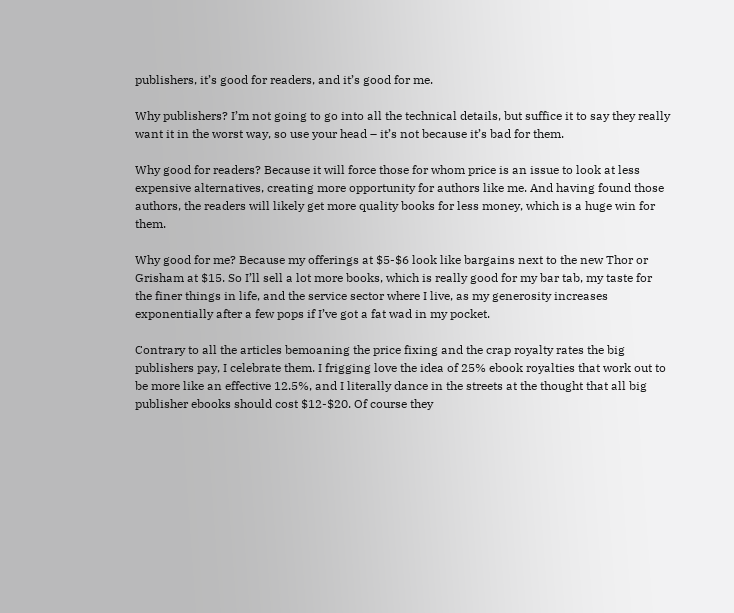publishers, it’s good for readers, and it’s good for me.

Why publishers? I’m not going to go into all the technical details, but suffice it to say they really want it in the worst way, so use your head – it’s not because it’s bad for them.

Why good for readers? Because it will force those for whom price is an issue to look at less expensive alternatives, creating more opportunity for authors like me. And having found those authors, the readers will likely get more quality books for less money, which is a huge win for them.

Why good for me? Because my offerings at $5-$6 look like bargains next to the new Thor or Grisham at $15. So I’ll sell a lot more books, which is really good for my bar tab, my taste for the finer things in life, and the service sector where I live, as my generosity increases exponentially after a few pops if I’ve got a fat wad in my pocket.

Contrary to all the articles bemoaning the price fixing and the crap royalty rates the big publishers pay, I celebrate them. I frigging love the idea of 25% ebook royalties that work out to be more like an effective 12.5%, and I literally dance in the streets at the thought that all big publisher ebooks should cost $12-$20. Of course they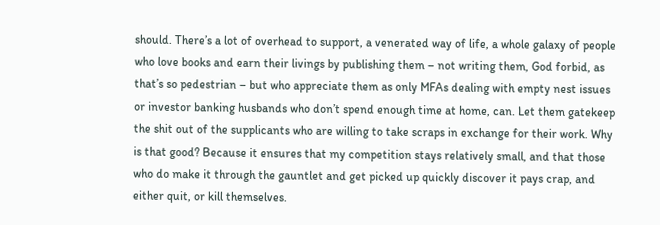should. There’s a lot of overhead to support, a venerated way of life, a whole galaxy of people who love books and earn their livings by publishing them – not writing them, God forbid, as that’s so pedestrian – but who appreciate them as only MFAs dealing with empty nest issues or investor banking husbands who don’t spend enough time at home, can. Let them gatekeep the shit out of the supplicants who are willing to take scraps in exchange for their work. Why is that good? Because it ensures that my competition stays relatively small, and that those who do make it through the gauntlet and get picked up quickly discover it pays crap, and either quit, or kill themselves.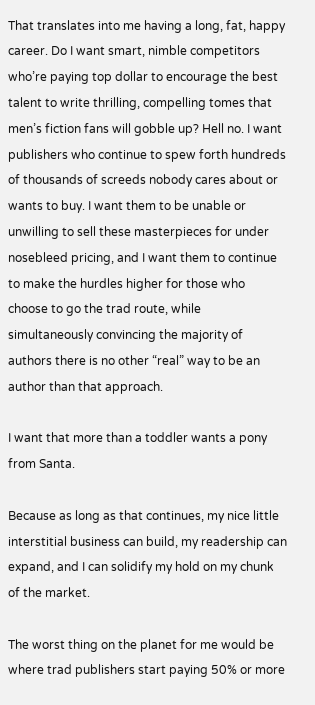That translates into me having a long, fat, happy career. Do I want smart, nimble competitors who’re paying top dollar to encourage the best talent to write thrilling, compelling tomes that men’s fiction fans will gobble up? Hell no. I want publishers who continue to spew forth hundreds of thousands of screeds nobody cares about or wants to buy. I want them to be unable or unwilling to sell these masterpieces for under nosebleed pricing, and I want them to continue to make the hurdles higher for those who choose to go the trad route, while simultaneously convincing the majority of authors there is no other “real” way to be an author than that approach.

I want that more than a toddler wants a pony from Santa.

Because as long as that continues, my nice little interstitial business can build, my readership can expand, and I can solidify my hold on my chunk of the market.

The worst thing on the planet for me would be where trad publishers start paying 50% or more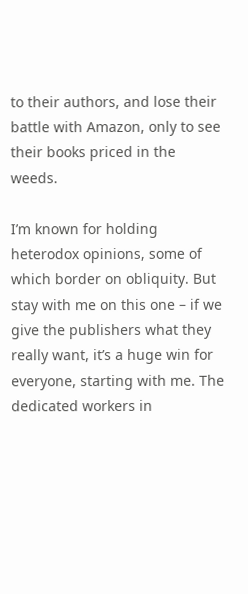to their authors, and lose their battle with Amazon, only to see their books priced in the weeds.

I’m known for holding heterodox opinions, some of which border on obliquity. But stay with me on this one – if we give the publishers what they really want, it’s a huge win for everyone, starting with me. The dedicated workers in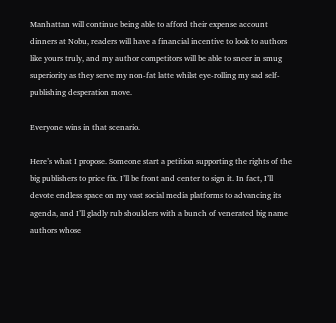Manhattan will continue being able to afford their expense account dinners at Nobu, readers will have a financial incentive to look to authors like yours truly, and my author competitors will be able to sneer in smug superiority as they serve my non-fat latte whilst eye-rolling my sad self-publishing desperation move.

Everyone wins in that scenario.

Here’s what I propose. Someone start a petition supporting the rights of the big publishers to price fix. I’ll be front and center to sign it. In fact, I’ll devote endless space on my vast social media platforms to advancing its agenda, and I’ll gladly rub shoulders with a bunch of venerated big name authors whose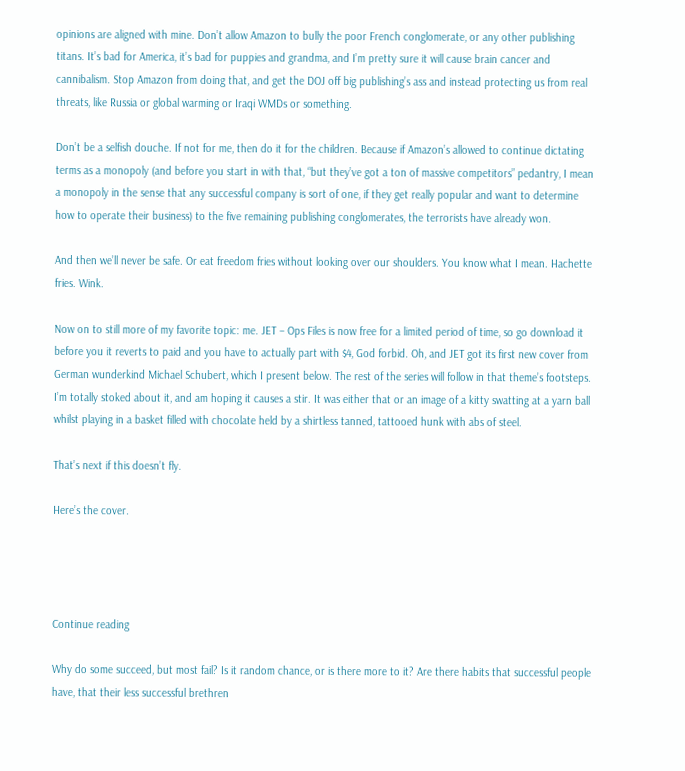opinions are aligned with mine. Don’t allow Amazon to bully the poor French conglomerate, or any other publishing titans. It’s bad for America, it’s bad for puppies and grandma, and I’m pretty sure it will cause brain cancer and cannibalism. Stop Amazon from doing that, and get the DOJ off big publishing’s ass and instead protecting us from real threats, like Russia or global warming or Iraqi WMDs or something.

Don’t be a selfish douche. If not for me, then do it for the children. Because if Amazon’s allowed to continue dictating terms as a monopoly (and before you start in with that, “but they’ve got a ton of massive competitors” pedantry, I mean a monopoly in the sense that any successful company is sort of one, if they get really popular and want to determine how to operate their business) to the five remaining publishing conglomerates, the terrorists have already won.

And then we’ll never be safe. Or eat freedom fries without looking over our shoulders. You know what I mean. Hachette fries. Wink.

Now on to still more of my favorite topic: me. JET – Ops Files is now free for a limited period of time, so go download it before you it reverts to paid and you have to actually part with $4, God forbid. Oh, and JET got its first new cover from German wunderkind Michael Schubert, which I present below. The rest of the series will follow in that theme’s footsteps. I’m totally stoked about it, and am hoping it causes a stir. It was either that or an image of a kitty swatting at a yarn ball whilst playing in a basket filled with chocolate held by a shirtless tanned, tattooed hunk with abs of steel.

That’s next if this doesn’t fly.

Here’s the cover.




Continue reading

Why do some succeed, but most fail? Is it random chance, or is there more to it? Are there habits that successful people have, that their less successful brethren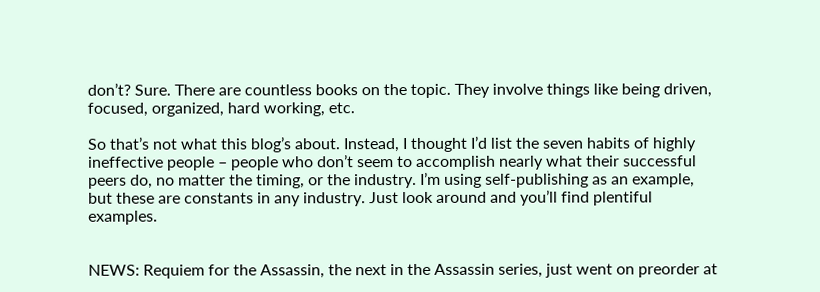don’t? Sure. There are countless books on the topic. They involve things like being driven, focused, organized, hard working, etc.

So that’s not what this blog’s about. Instead, I thought I’d list the seven habits of highly ineffective people – people who don’t seem to accomplish nearly what their successful peers do, no matter the timing, or the industry. I’m using self-publishing as an example, but these are constants in any industry. Just look around and you’ll find plentiful examples.


NEWS: Requiem for the Assassin, the next in the Assassin series, just went on preorder at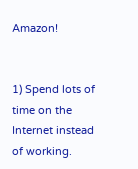Amazon!


1) Spend lots of time on the Internet instead of working.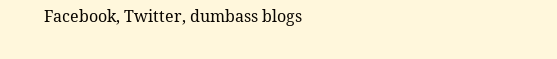Facebook, Twitter, dumbass blogs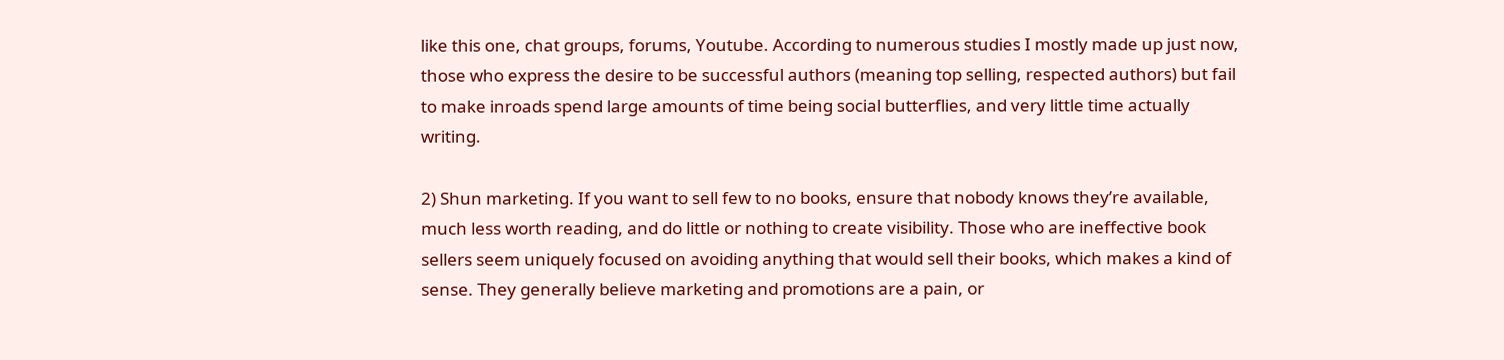like this one, chat groups, forums, Youtube. According to numerous studies I mostly made up just now, those who express the desire to be successful authors (meaning top selling, respected authors) but fail to make inroads spend large amounts of time being social butterflies, and very little time actually writing.

2) Shun marketing. If you want to sell few to no books, ensure that nobody knows they’re available, much less worth reading, and do little or nothing to create visibility. Those who are ineffective book sellers seem uniquely focused on avoiding anything that would sell their books, which makes a kind of sense. They generally believe marketing and promotions are a pain, or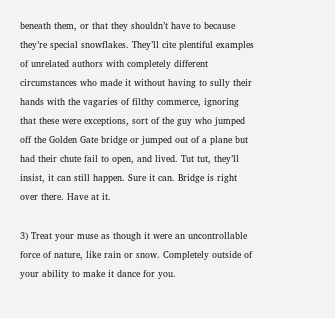beneath them, or that they shouldn’t have to because they’re special snowflakes. They’ll cite plentiful examples of unrelated authors with completely different circumstances who made it without having to sully their hands with the vagaries of filthy commerce, ignoring that these were exceptions, sort of the guy who jumped off the Golden Gate bridge or jumped out of a plane but had their chute fail to open, and lived. Tut tut, they’ll insist, it can still happen. Sure it can. Bridge is right over there. Have at it.

3) Treat your muse as though it were an uncontrollable force of nature, like rain or snow. Completely outside of your ability to make it dance for you.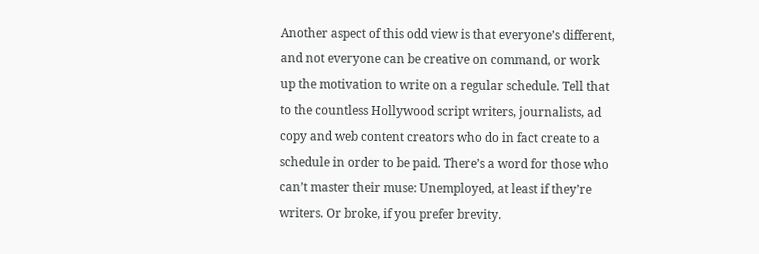Another aspect of this odd view is that everyone’s different, and not everyone can be creative on command, or work up the motivation to write on a regular schedule. Tell that to the countless Hollywood script writers, journalists, ad copy and web content creators who do in fact create to a schedule in order to be paid. There’s a word for those who can’t master their muse: Unemployed, at least if they’re writers. Or broke, if you prefer brevity.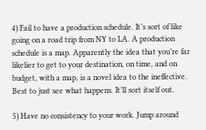4) Fail to have a production schedule. It’s sort of like going on a road trip from NY to LA. A production schedule is a map. Apparently the idea that you’re far likelier to get to your destination, on time, and on budget, with a map, is a novel idea to the ineffective. Best to just see what happens. It’ll sort itself out.

5) Have no consistency to your work. Jump around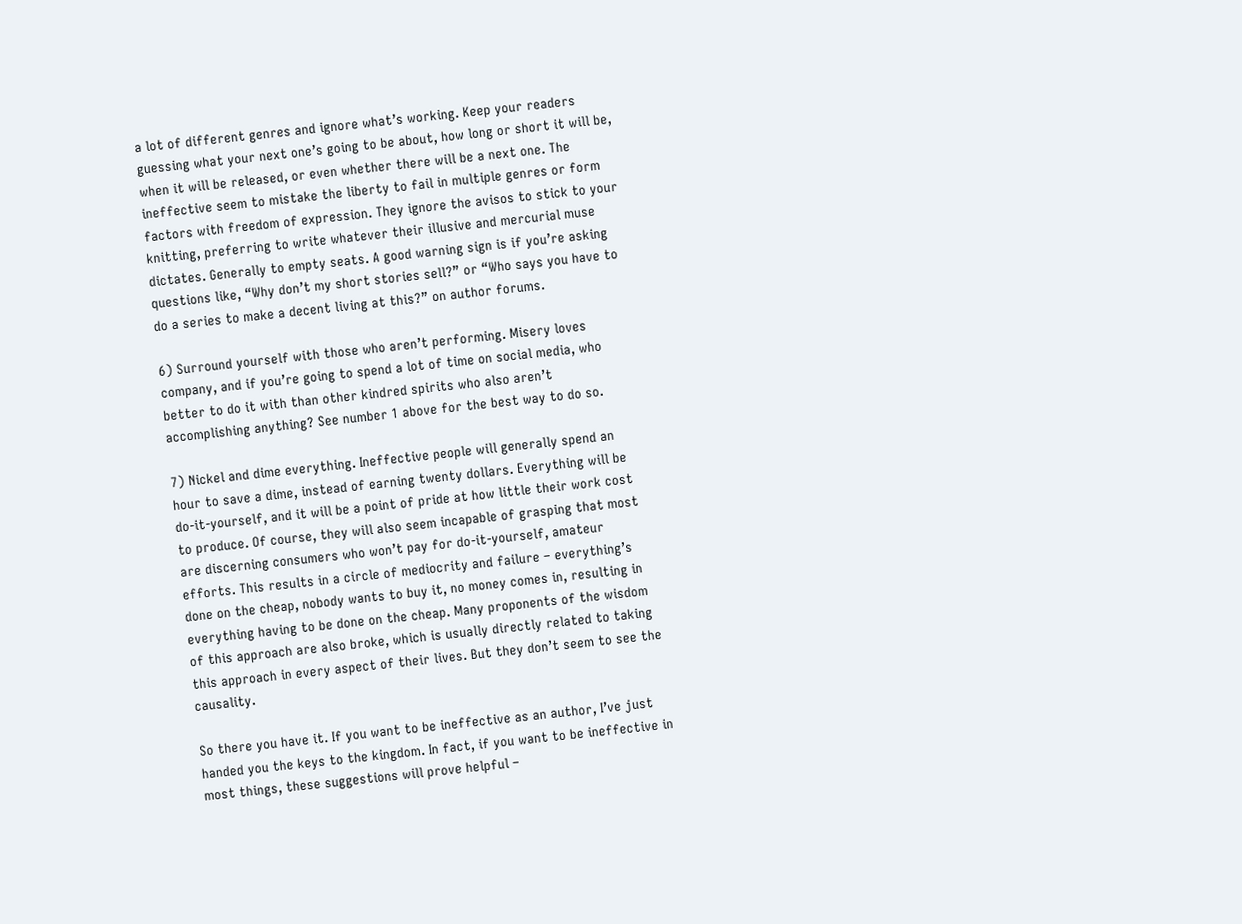a lot of different genres and ignore what’s working. Keep your readers guessing what your next one’s going to be about, how long or short it will be, when it will be released, or even whether there will be a next one. The ineffective seem to mistake the liberty to fail in multiple genres or form factors with freedom of expression. They ignore the avisos to stick to your knitting, preferring to write whatever their illusive and mercurial muse dictates. Generally to empty seats. A good warning sign is if you’re asking questions like, “Why don’t my short stories sell?” or “Who says you have to do a series to make a decent living at this?” on author forums.

6) Surround yourself with those who aren’t performing. Misery loves company, and if you’re going to spend a lot of time on social media, who better to do it with than other kindred spirits who also aren’t accomplishing anything? See number 1 above for the best way to do so.

7) Nickel and dime everything. Ineffective people will generally spend an hour to save a dime, instead of earning twenty dollars. Everything will be do-it-yourself, and it will be a point of pride at how little their work cost to produce. Of course, they will also seem incapable of grasping that most are discerning consumers who won’t pay for do-it-yourself, amateur efforts. This results in a circle of mediocrity and failure – everything’s done on the cheap, nobody wants to buy it, no money comes in, resulting in everything having to be done on the cheap. Many proponents of the wisdom of this approach are also broke, which is usually directly related to taking this approach in every aspect of their lives. But they don’t seem to see the causality.

So there you have it. If you want to be ineffective as an author, I’ve just handed you the keys to the kingdom. In fact, if you want to be ineffective in most things, these suggestions will prove helpful –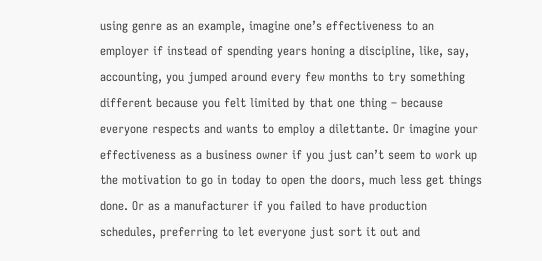using genre as an example, imagine one’s effectiveness to an employer if instead of spending years honing a discipline, like, say, accounting, you jumped around every few months to try something different because you felt limited by that one thing – because everyone respects and wants to employ a dilettante. Or imagine your effectiveness as a business owner if you just can’t seem to work up the motivation to go in today to open the doors, much less get things done. Or as a manufacturer if you failed to have production schedules, preferring to let everyone just sort it out and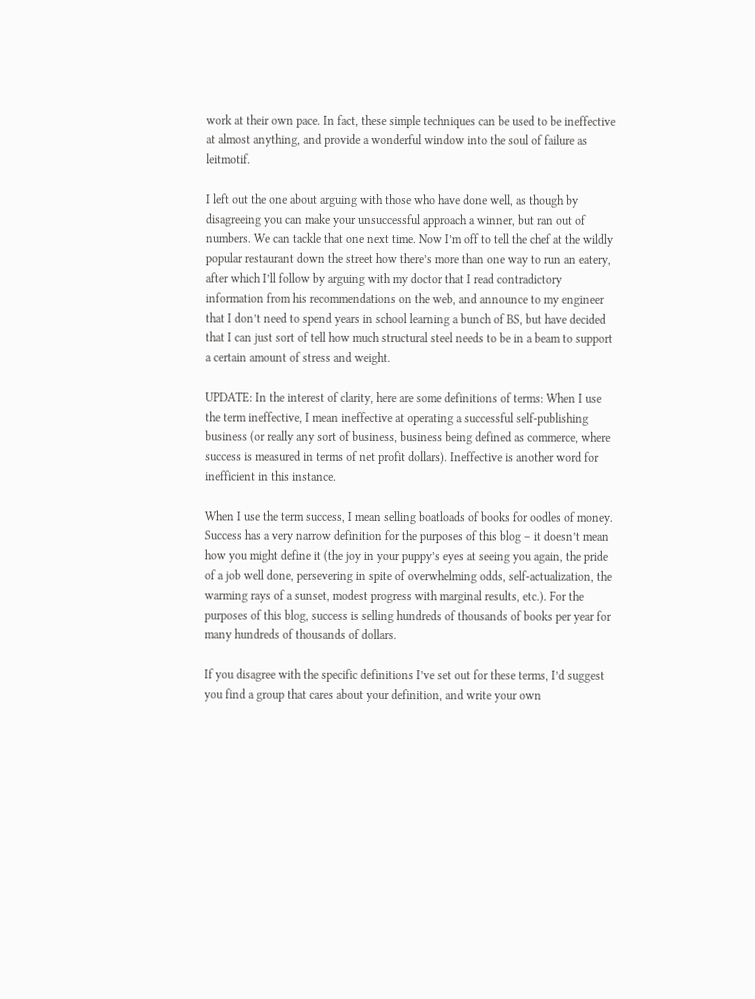work at their own pace. In fact, these simple techniques can be used to be ineffective at almost anything, and provide a wonderful window into the soul of failure as leitmotif.

I left out the one about arguing with those who have done well, as though by disagreeing you can make your unsuccessful approach a winner, but ran out of numbers. We can tackle that one next time. Now I’m off to tell the chef at the wildly popular restaurant down the street how there’s more than one way to run an eatery, after which I’ll follow by arguing with my doctor that I read contradictory information from his recommendations on the web, and announce to my engineer that I don’t need to spend years in school learning a bunch of BS, but have decided that I can just sort of tell how much structural steel needs to be in a beam to support a certain amount of stress and weight.

UPDATE: In the interest of clarity, here are some definitions of terms: When I use the term ineffective, I mean ineffective at operating a successful self-publishing business (or really any sort of business, business being defined as commerce, where success is measured in terms of net profit dollars). Ineffective is another word for inefficient in this instance.

When I use the term success, I mean selling boatloads of books for oodles of money. Success has a very narrow definition for the purposes of this blog – it doesn’t mean how you might define it (the joy in your puppy’s eyes at seeing you again, the pride of a job well done, persevering in spite of overwhelming odds, self-actualization, the warming rays of a sunset, modest progress with marginal results, etc.). For the purposes of this blog, success is selling hundreds of thousands of books per year for many hundreds of thousands of dollars.

If you disagree with the specific definitions I’ve set out for these terms, I’d suggest you find a group that cares about your definition, and write your own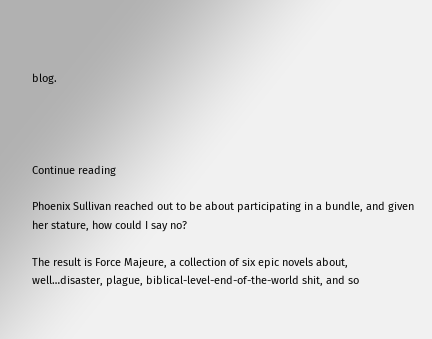blog.




Continue reading

Phoenix Sullivan reached out to be about participating in a bundle, and given her stature, how could I say no?

The result is Force Majeure, a collection of six epic novels about, well…disaster, plague, biblical-level-end-of-the-world shit, and so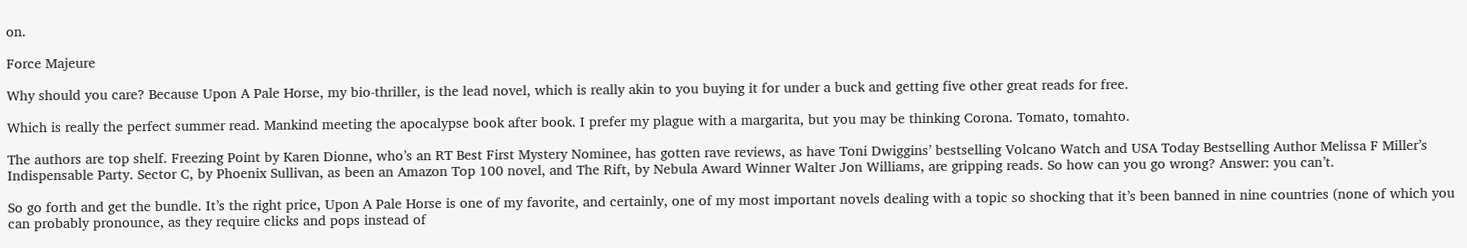on.

Force Majeure

Why should you care? Because Upon A Pale Horse, my bio-thriller, is the lead novel, which is really akin to you buying it for under a buck and getting five other great reads for free.

Which is really the perfect summer read. Mankind meeting the apocalypse book after book. I prefer my plague with a margarita, but you may be thinking Corona. Tomato, tomahto.

The authors are top shelf. Freezing Point by Karen Dionne, who’s an RT Best First Mystery Nominee, has gotten rave reviews, as have Toni Dwiggins’ bestselling Volcano Watch and USA Today Bestselling Author Melissa F Miller’s Indispensable Party. Sector C, by Phoenix Sullivan, as been an Amazon Top 100 novel, and The Rift, by Nebula Award Winner Walter Jon Williams, are gripping reads. So how can you go wrong? Answer: you can’t.

So go forth and get the bundle. It’s the right price, Upon A Pale Horse is one of my favorite, and certainly, one of my most important novels dealing with a topic so shocking that it’s been banned in nine countries (none of which you can probably pronounce, as they require clicks and pops instead of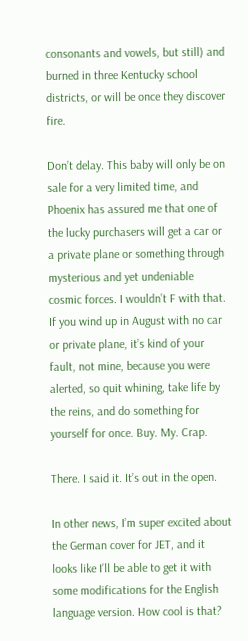consonants and vowels, but still) and burned in three Kentucky school districts, or will be once they discover fire.

Don’t delay. This baby will only be on sale for a very limited time, and Phoenix has assured me that one of the lucky purchasers will get a car or a private plane or something through mysterious and yet undeniable cosmic forces. I wouldn’t F with that. If you wind up in August with no car or private plane, it’s kind of your fault, not mine, because you were alerted, so quit whining, take life by the reins, and do something for yourself for once. Buy. My. Crap.

There. I said it. It’s out in the open.

In other news, I’m super excited about the German cover for JET, and it looks like I’ll be able to get it with some modifications for the English language version. How cool is that?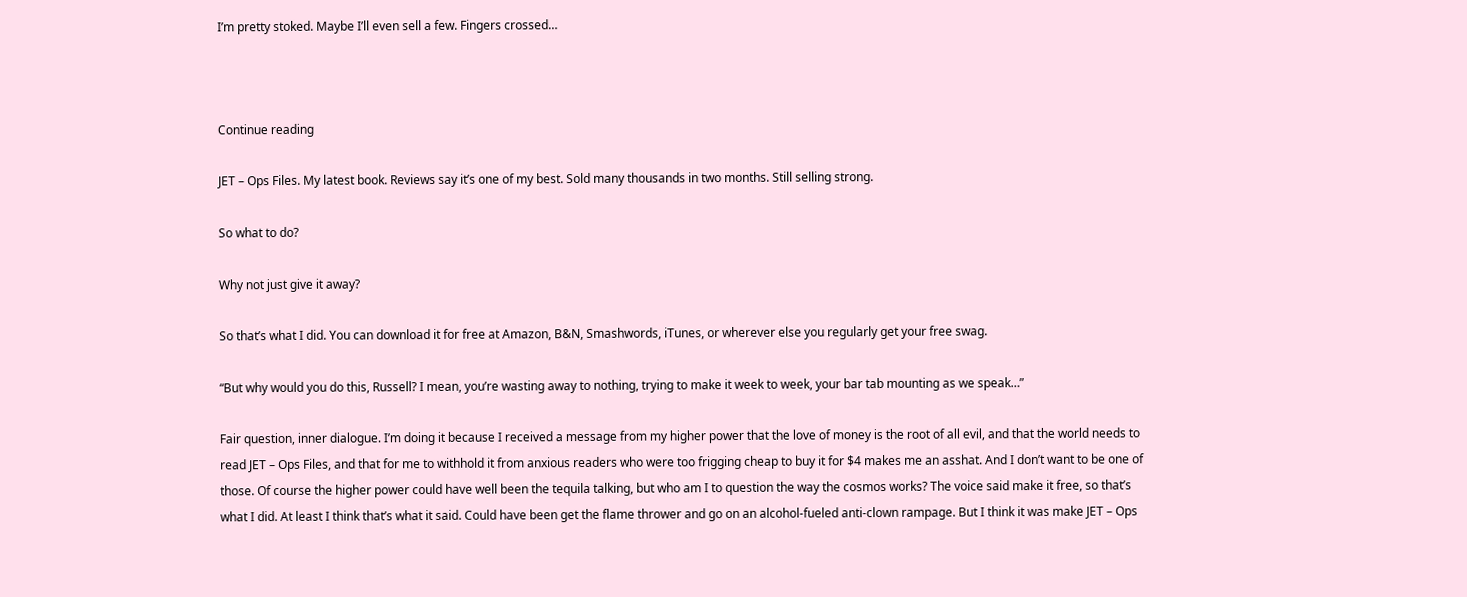I’m pretty stoked. Maybe I’ll even sell a few. Fingers crossed…



Continue reading

JET – Ops Files. My latest book. Reviews say it’s one of my best. Sold many thousands in two months. Still selling strong.

So what to do?

Why not just give it away?

So that’s what I did. You can download it for free at Amazon, B&N, Smashwords, iTunes, or wherever else you regularly get your free swag.

“But why would you do this, Russell? I mean, you’re wasting away to nothing, trying to make it week to week, your bar tab mounting as we speak…”

Fair question, inner dialogue. I’m doing it because I received a message from my higher power that the love of money is the root of all evil, and that the world needs to read JET – Ops Files, and that for me to withhold it from anxious readers who were too frigging cheap to buy it for $4 makes me an asshat. And I don’t want to be one of those. Of course the higher power could have well been the tequila talking, but who am I to question the way the cosmos works? The voice said make it free, so that’s what I did. At least I think that’s what it said. Could have been get the flame thrower and go on an alcohol-fueled anti-clown rampage. But I think it was make JET – Ops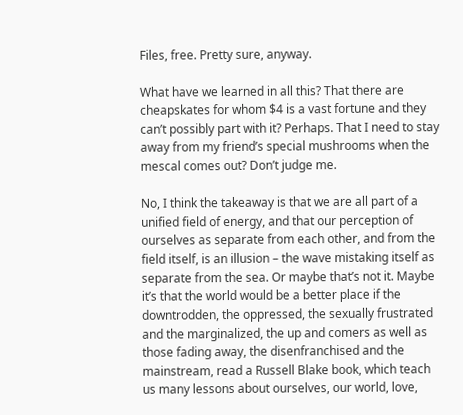Files, free. Pretty sure, anyway.

What have we learned in all this? That there are cheapskates for whom $4 is a vast fortune and they can’t possibly part with it? Perhaps. That I need to stay away from my friend’s special mushrooms when the mescal comes out? Don’t judge me.

No, I think the takeaway is that we are all part of a unified field of energy, and that our perception of ourselves as separate from each other, and from the field itself, is an illusion – the wave mistaking itself as separate from the sea. Or maybe that’s not it. Maybe it’s that the world would be a better place if the downtrodden, the oppressed, the sexually frustrated and the marginalized, the up and comers as well as those fading away, the disenfranchised and the mainstream, read a Russell Blake book, which teach us many lessons about ourselves, our world, love,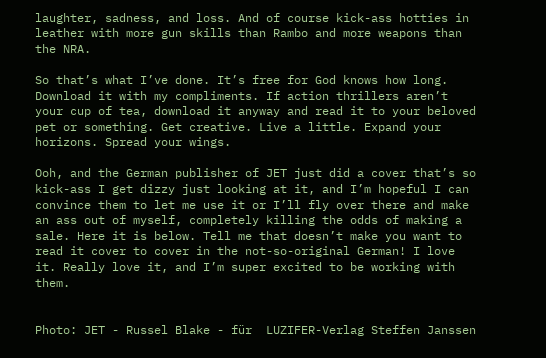laughter, sadness, and loss. And of course kick-ass hotties in leather with more gun skills than Rambo and more weapons than the NRA.

So that’s what I’ve done. It’s free for God knows how long. Download it with my compliments. If action thrillers aren’t your cup of tea, download it anyway and read it to your beloved pet or something. Get creative. Live a little. Expand your horizons. Spread your wings.

Ooh, and the German publisher of JET just did a cover that’s so kick-ass I get dizzy just looking at it, and I’m hopeful I can convince them to let me use it or I’ll fly over there and make an ass out of myself, completely killing the odds of making a sale. Here it is below. Tell me that doesn’t make you want to read it cover to cover in the not-so-original German! I love it. Really love it, and I’m super excited to be working with them.


Photo: JET - Russel Blake - für  LUZIFER-Verlag Steffen Janssen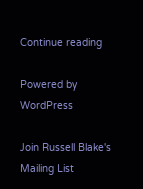Continue reading

Powered by WordPress

Join Russell Blake's Mailing List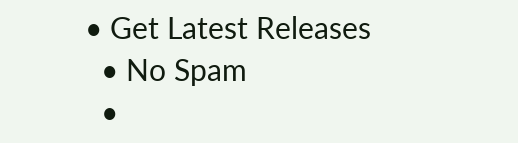• Get Latest Releases
  • No Spam
  •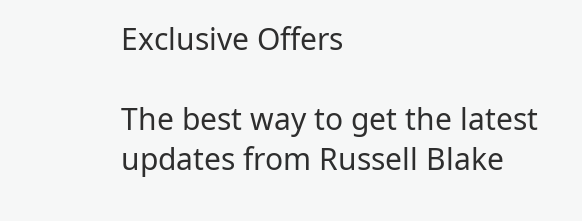Exclusive Offers

The best way to get the latest updates from Russell Blake